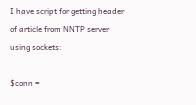I have script for getting header of article from NNTP server using sockets:

$conn =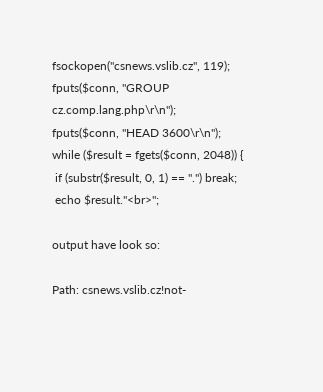fsockopen("csnews.vslib.cz", 119);
fputs($conn, "GROUP cz.comp.lang.php\r\n");
fputs($conn, "HEAD 3600\r\n");
while ($result = fgets($conn, 2048)) {
 if (substr($result, 0, 1) == ".") break;
 echo $result."<br>";

output have look so:

Path: csnews.vslib.cz!not-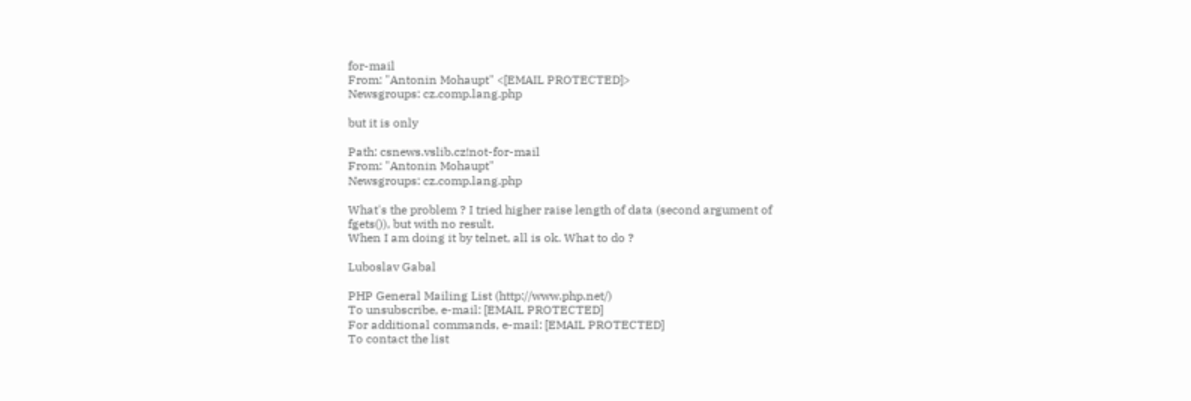for-mail
From: "Antonin Mohaupt" <[EMAIL PROTECTED]>
Newsgroups: cz.comp.lang.php

but it is only

Path: csnews.vslib.cz!not-for-mail
From: "Antonin Mohaupt"
Newsgroups: cz.comp.lang.php

What's the problem ? I tried higher raise length of data (second argument of
fgets()), but with no result.
When I am doing it by telnet, all is ok. What to do ?

Luboslav Gabal

PHP General Mailing List (http://www.php.net/)
To unsubscribe, e-mail: [EMAIL PROTECTED]
For additional commands, e-mail: [EMAIL PROTECTED]
To contact the list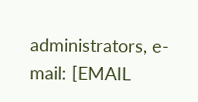administrators, e-mail: [EMAIL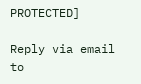PROTECTED]

Reply via email to